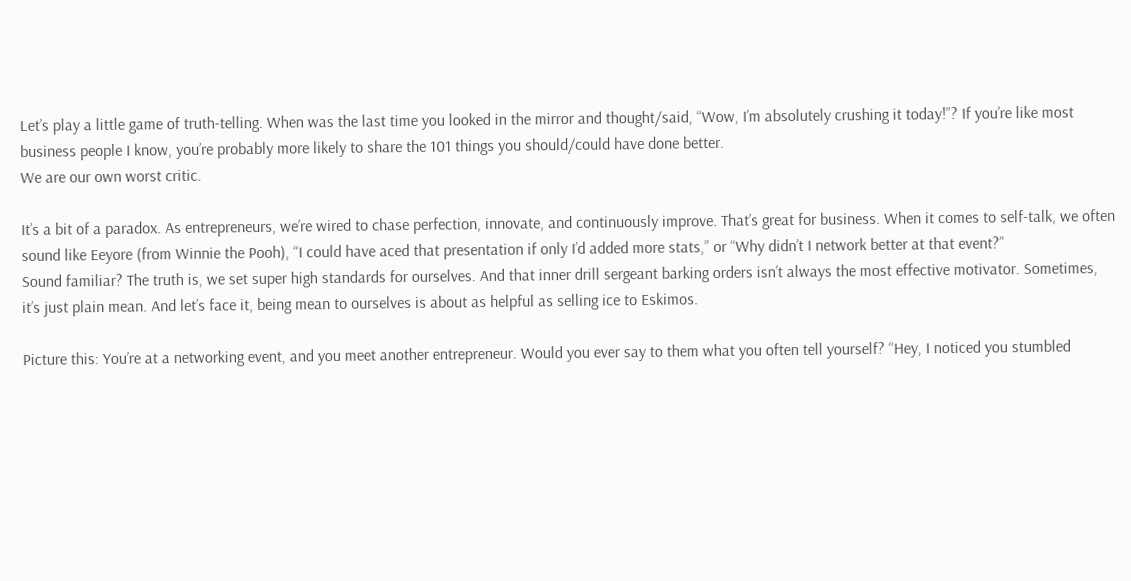Let’s play a little game of truth-telling. When was the last time you looked in the mirror and thought/said, “Wow, I’m absolutely crushing it today!”? If you’re like most business people I know, you’re probably more likely to share the 101 things you should/could have done better.
We are our own worst critic.

It’s a bit of a paradox. As entrepreneurs, we’re wired to chase perfection, innovate, and continuously improve. That’s great for business. When it comes to self-talk, we often sound like Eeyore (from Winnie the Pooh), “I could have aced that presentation if only I’d added more stats,” or “Why didn’t I network better at that event?”
Sound familiar? The truth is, we set super high standards for ourselves. And that inner drill sergeant barking orders isn’t always the most effective motivator. Sometimes, it’s just plain mean. And let’s face it, being mean to ourselves is about as helpful as selling ice to Eskimos.

Picture this: You’re at a networking event, and you meet another entrepreneur. Would you ever say to them what you often tell yourself? “Hey, I noticed you stumbled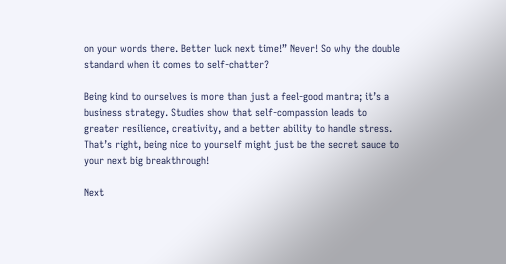on your words there. Better luck next time!” Never! So why the double standard when it comes to self-chatter?

Being kind to ourselves is more than just a feel-good mantra; it’s a business strategy. Studies show that self-compassion leads to greater resilience, creativity, and a better ability to handle stress. That’s right, being nice to yourself might just be the secret sauce to your next big breakthrough!

Next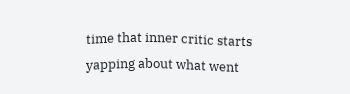time that inner critic starts yapping about what went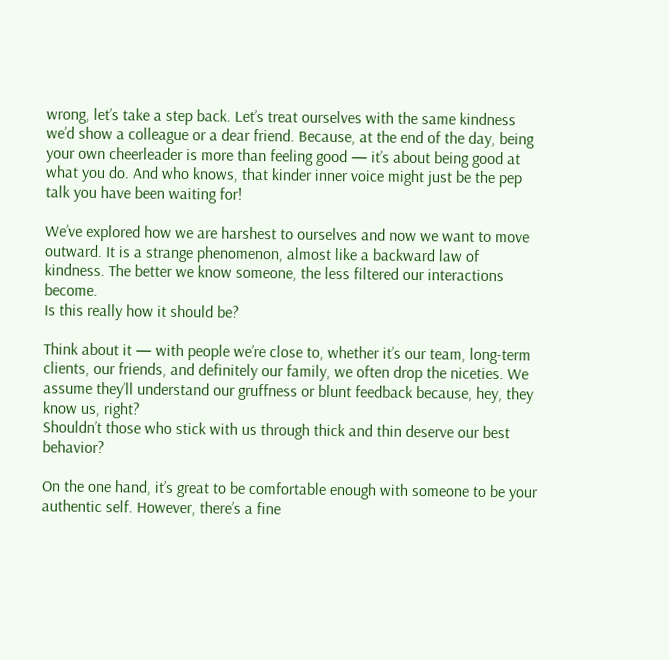wrong, let’s take a step back. Let’s treat ourselves with the same kindness we’d show a colleague or a dear friend. Because, at the end of the day, being your own cheerleader is more than feeling good — it’s about being good at what you do. And who knows, that kinder inner voice might just be the pep talk you have been waiting for!

We’ve explored how we are harshest to ourselves and now we want to move outward. It is a strange phenomenon, almost like a backward law of kindness. The better we know someone, the less filtered our interactions become.
Is this really how it should be?

Think about it — with people we’re close to, whether it’s our team, long-term clients, our friends, and definitely our family, we often drop the niceties. We assume they’ll understand our gruffness or blunt feedback because, hey, they know us, right?
Shouldn’t those who stick with us through thick and thin deserve our best behavior?

On the one hand, it’s great to be comfortable enough with someone to be your authentic self. However, there’s a fine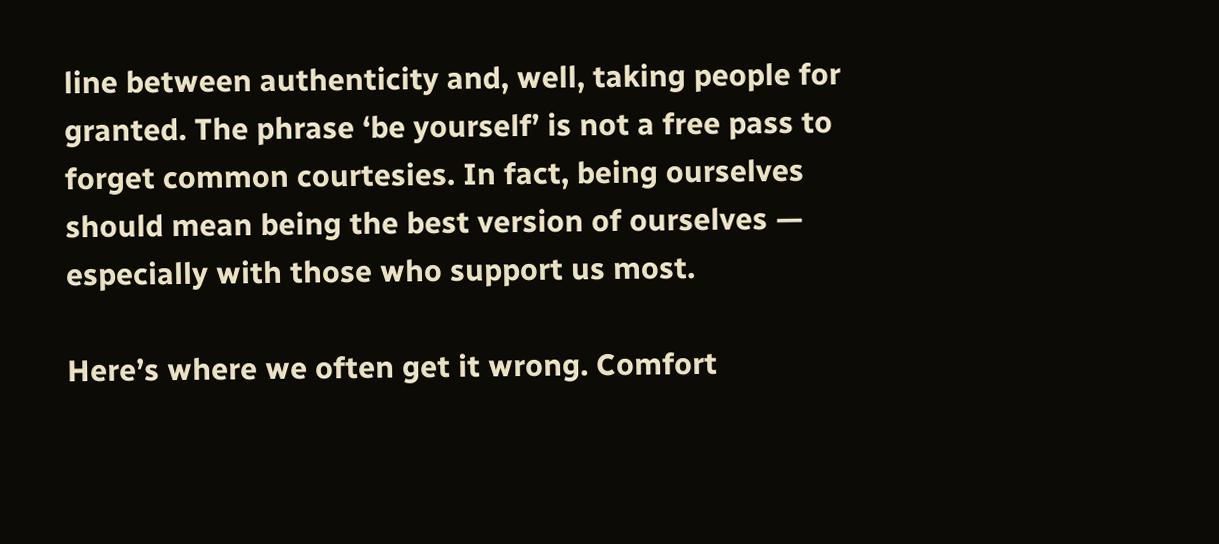line between authenticity and, well, taking people for granted. The phrase ‘be yourself’ is not a free pass to forget common courtesies. In fact, being ourselves should mean being the best version of ourselves — especially with those who support us most.

Here’s where we often get it wrong. Comfort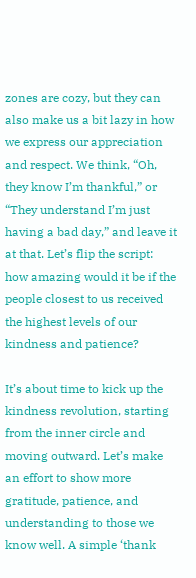zones are cozy, but they can also make us a bit lazy in how we express our appreciation and respect. We think, “Oh, they know I’m thankful,” or “They understand I’m just having a bad day,” and leave it at that. Let’s flip the script: how amazing would it be if the people closest to us received the highest levels of our kindness and patience?

It’s about time to kick up the kindness revolution, starting from the inner circle and moving outward. Let’s make an effort to show more gratitude, patience, and understanding to those we know well. A simple ‘thank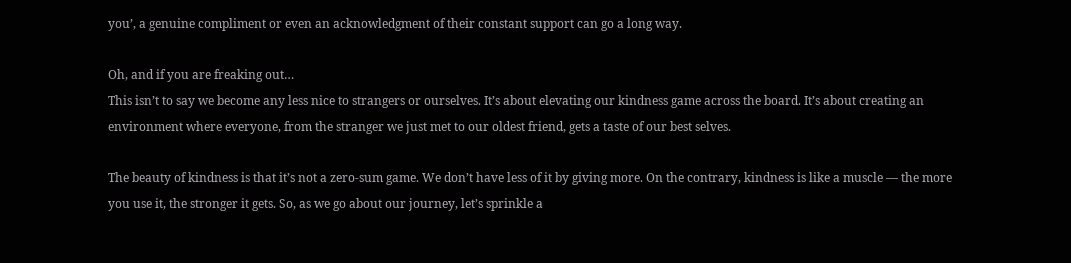you’, a genuine compliment or even an acknowledgment of their constant support can go a long way.

Oh, and if you are freaking out…
This isn’t to say we become any less nice to strangers or ourselves. It’s about elevating our kindness game across the board. It’s about creating an environment where everyone, from the stranger we just met to our oldest friend, gets a taste of our best selves.

The beauty of kindness is that it’s not a zero-sum game. We don’t have less of it by giving more. On the contrary, kindness is like a muscle — the more you use it, the stronger it gets. So, as we go about our journey, let’s sprinkle a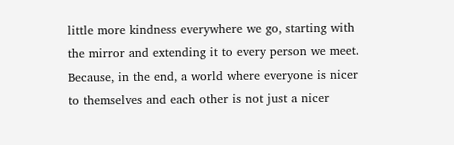little more kindness everywhere we go, starting with the mirror and extending it to every person we meet. Because, in the end, a world where everyone is nicer to themselves and each other is not just a nicer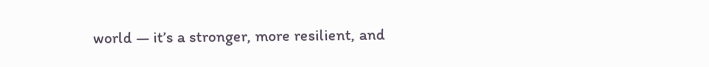world — it’s a stronger, more resilient, and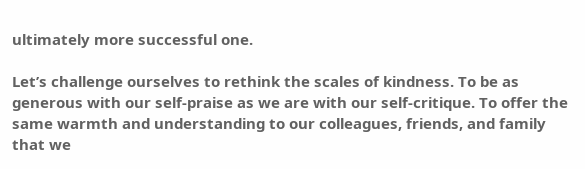ultimately more successful one.

Let’s challenge ourselves to rethink the scales of kindness. To be as generous with our self-praise as we are with our self-critique. To offer the same warmth and understanding to our colleagues, friends, and family that we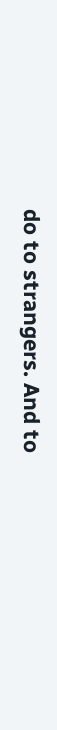do to strangers. And to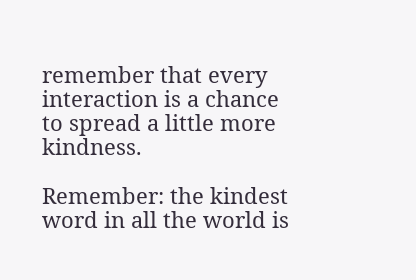remember that every interaction is a chance to spread a little more kindness.

Remember: the kindest word in all the world is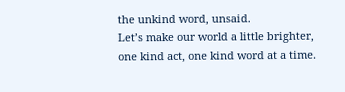the unkind word, unsaid.
Let’s make our world a little brighter, one kind act, one kind word at a time.